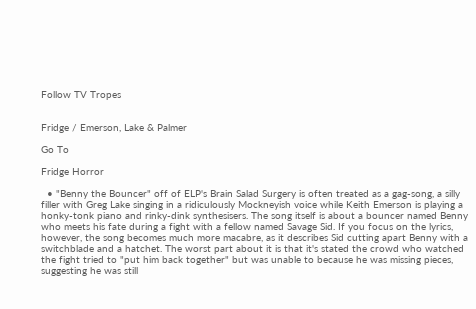Follow TV Tropes


Fridge / Emerson, Lake & Palmer

Go To

Fridge Horror

  • "Benny the Bouncer" off of ELP's Brain Salad Surgery is often treated as a gag-song, a silly filler with Greg Lake singing in a ridiculously Mockneyish voice while Keith Emerson is playing a honky-tonk piano and rinky-dink synthesisers. The song itself is about a bouncer named Benny who meets his fate during a fight with a fellow named Savage Sid. If you focus on the lyrics, however, the song becomes much more macabre, as it describes Sid cutting apart Benny with a switchblade and a hatchet. The worst part about it is that it's stated the crowd who watched the fight tried to "put him back together" but was unable to because he was missing pieces, suggesting he was still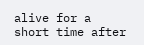alive for a short time after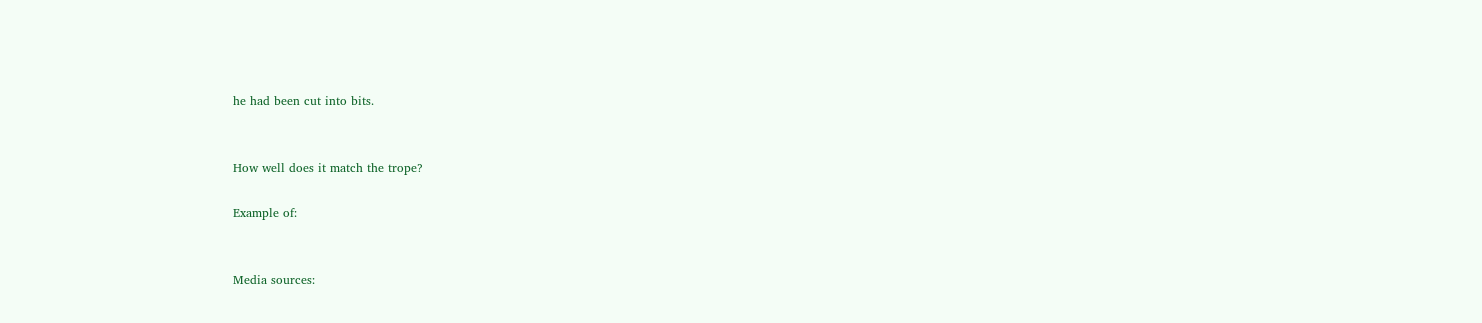he had been cut into bits.


How well does it match the trope?

Example of:


Media sources: